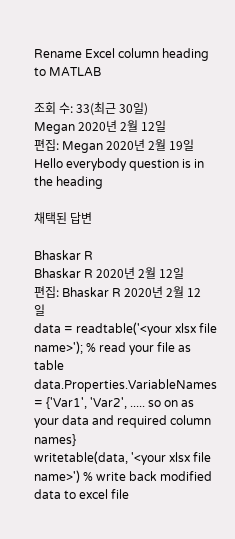Rename Excel column heading to MATLAB

조회 수: 33(최근 30일)
Megan 2020년 2월 12일
편집: Megan 2020년 2월 19일
Hello everybody question is in the heading

채택된 답변

Bhaskar R
Bhaskar R 2020년 2월 12일
편집: Bhaskar R 2020년 2월 12일
data = readtable('<your xlsx file name>'); % read your file as table
data.Properties.VariableNames = {'Var1', 'Var2', ..... so on as your data and required column names}
writetable(data, '<your xlsx file name>') % write back modified data to excel file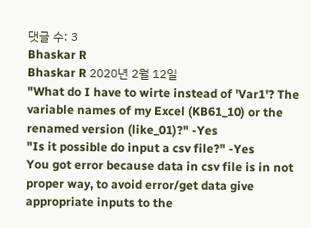댓글 수: 3
Bhaskar R
Bhaskar R 2020년 2월 12일
"What do I have to wirte instead of 'Var1'? The variable names of my Excel (KB61_10) or the renamed version (like_01)?" -Yes
"Is it possible do input a csv file?" -Yes
You got error because data in csv file is in not proper way, to avoid error/get data give appropriate inputs to the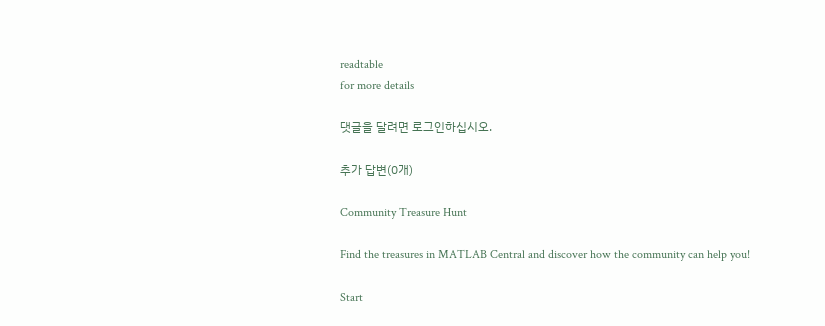readtable
for more details

댓글을 달려면 로그인하십시오.

추가 답변(0개)

Community Treasure Hunt

Find the treasures in MATLAB Central and discover how the community can help you!

Start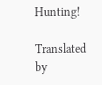Hunting!

Translated by